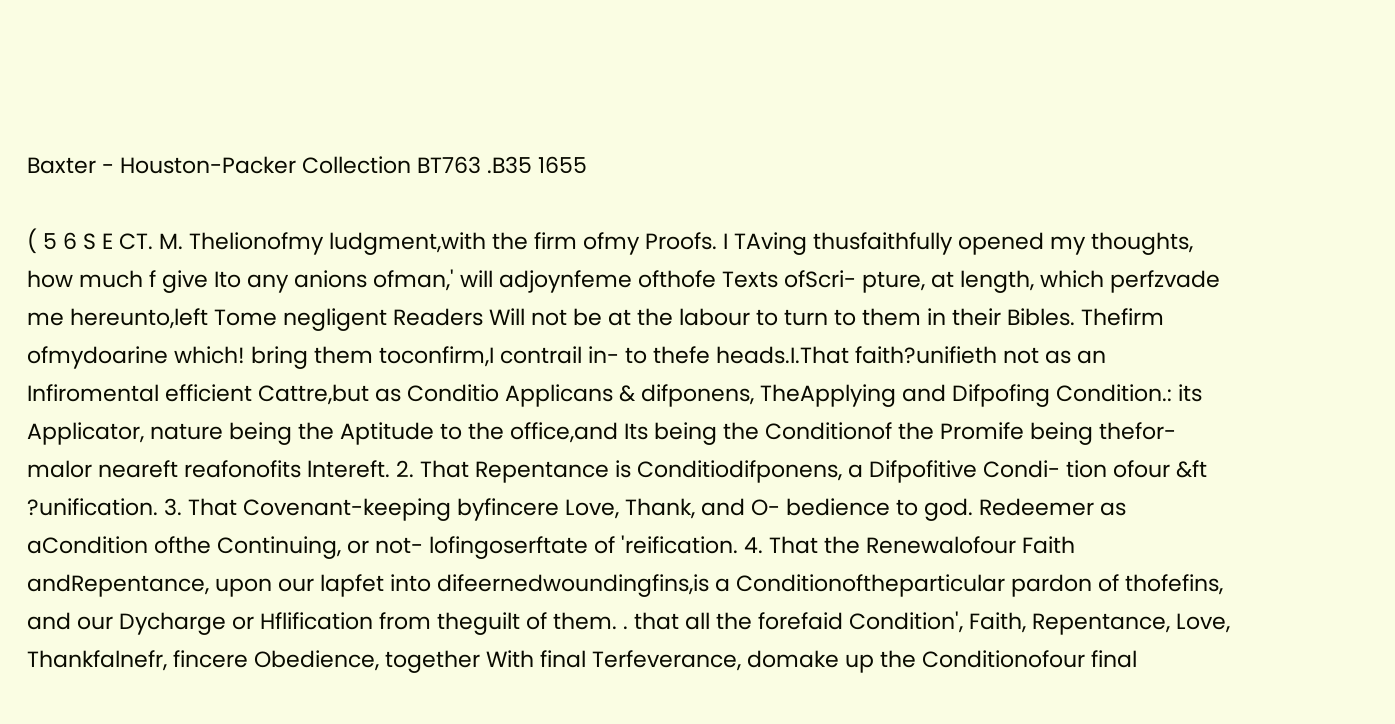Baxter - Houston-Packer Collection BT763 .B35 1655

( 5 6 S E CT. M. Thelionofmy ludgment,with the firm ofmy Proofs. I TAving thusfaithfully opened my thoughts, how much f give Ito any anions ofman,' will adjoynfeme ofthofe Texts ofScri- pture, at length, which perfzvade me hereunto,left Tome negligent Readers Will not be at the labour to turn to them in their Bibles. Thefirm ofmydoarine which! bring them toconfirm,I contrail in- to thefe heads.I.That faith?unifieth not as an Infiromental efficient Cattre,but as Conditio Applicans & difponens, TheApplying and Difpofing Condition.: its Applicator, nature being the Aptitude to the office,and Its being the Conditionof the Promife being thefor- malor neareft reafonofits lntereft. 2. That Repentance is Conditiodifponens, a Difpofitive Condi- tion ofour &ft ?unification. 3. That Covenant-keeping byfincere Love, Thank, and O- bedience to god. Redeemer as aCondition ofthe Continuing, or not- lofingoserftate of 'reification. 4. That the Renewalofour Faith andRepentance, upon our lapfet into difeernedwoundingfins,is a Conditionoftheparticular pardon of thofefins, and our Dycharge or Hflification from theguilt of them. . that all the forefaid Condition', Faith, Repentance, Love, Thankfalnefr, fincere Obedience, together With final Terfeverance, domake up the Conditionofour final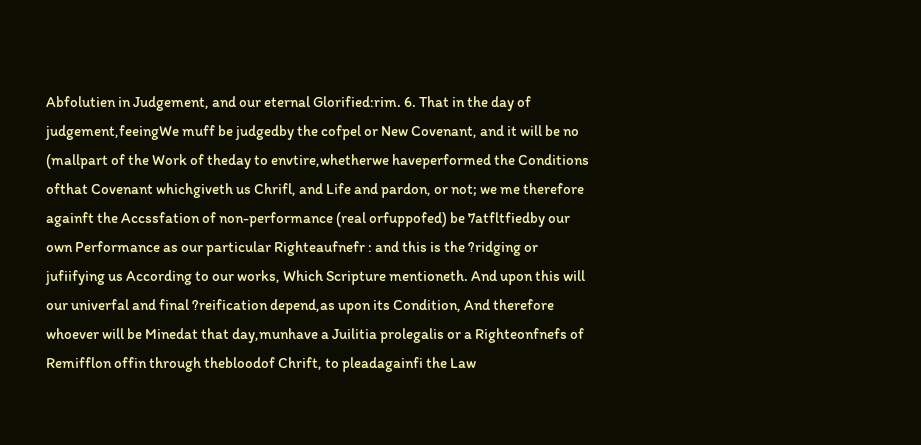Abfolutien in Judgement, and our eternal Glorified:rim. 6. That in the day of judgement,feeingWe muff be judgedby the cofpel or New Covenant, and it will be no (mallpart of the Work of theday to envtire,whetherwe haveperformed the Conditions ofthat Covenant whichgiveth us Chrifl, and Life and pardon, or not; we me therefore againft the Accssfation of non-performance (real orfuppofed) be 7atfltfiedby our own Performance as our particular Righteaufnefr : and this is the ?ridging or jufiifying us According to our works, Which Scripture mentioneth. And upon this will our univerfal and final ?reification depend,as upon its Condition, And therefore whoever will be Minedat that day,munhave a Juilitia prolegalis or a Righteonfnefs of Remifflon offin through thebloodof Chrift, to pleadagainfi the Law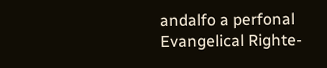andalfo a perfonal Evangelical Righte-